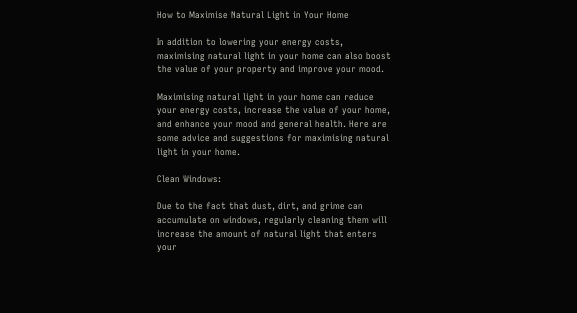How to Maximise Natural Light in Your Home

In addition to lowering your energy costs, maximising natural light in your home can also boost the value of your property and improve your mood.

Maximising natural light in your home can reduce your energy costs, increase the value of your home, and enhance your mood and general health. Here are some advice and suggestions for maximising natural light in your home.

Clean Windows:

Due to the fact that dust, dirt, and grime can accumulate on windows, regularly cleaning them will increase the amount of natural light that enters your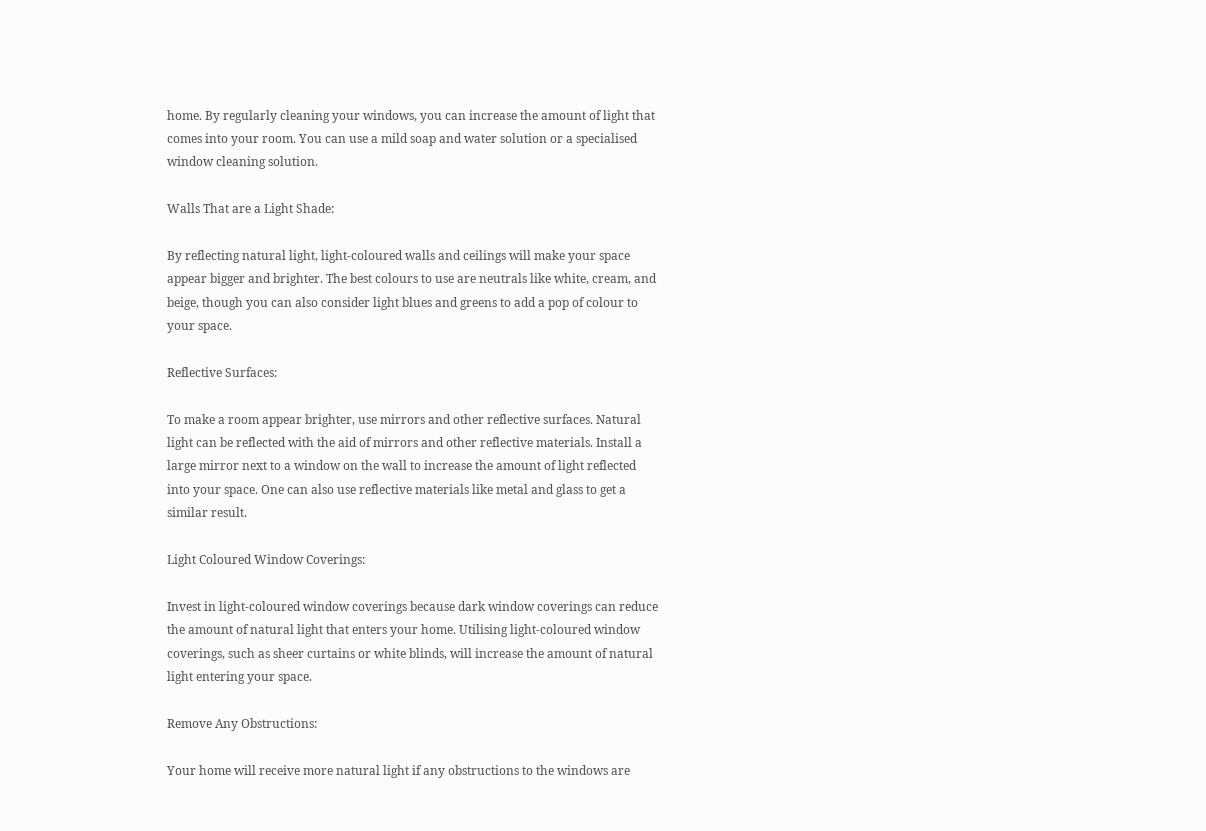home. By regularly cleaning your windows, you can increase the amount of light that comes into your room. You can use a mild soap and water solution or a specialised window cleaning solution.

Walls That are a Light Shade:

By reflecting natural light, light-coloured walls and ceilings will make your space appear bigger and brighter. The best colours to use are neutrals like white, cream, and beige, though you can also consider light blues and greens to add a pop of colour to your space.

Reflective Surfaces:

To make a room appear brighter, use mirrors and other reflective surfaces. Natural light can be reflected with the aid of mirrors and other reflective materials. Install a large mirror next to a window on the wall to increase the amount of light reflected into your space. One can also use reflective materials like metal and glass to get a similar result.

Light Coloured Window Coverings:

Invest in light-coloured window coverings because dark window coverings can reduce the amount of natural light that enters your home. Utilising light-coloured window coverings, such as sheer curtains or white blinds, will increase the amount of natural light entering your space.

Remove Any Obstructions:

Your home will receive more natural light if any obstructions to the windows are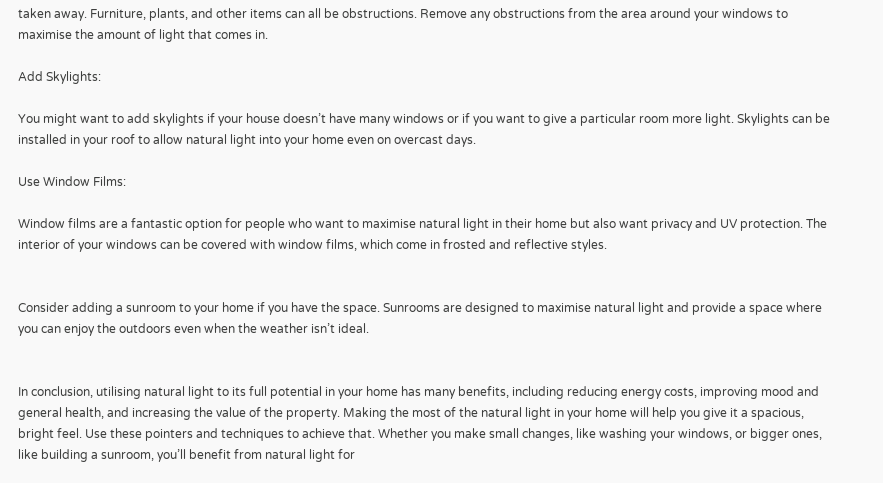taken away. Furniture, plants, and other items can all be obstructions. Remove any obstructions from the area around your windows to maximise the amount of light that comes in.

Add Skylights:

You might want to add skylights if your house doesn’t have many windows or if you want to give a particular room more light. Skylights can be installed in your roof to allow natural light into your home even on overcast days.

Use Window Films:

Window films are a fantastic option for people who want to maximise natural light in their home but also want privacy and UV protection. The interior of your windows can be covered with window films, which come in frosted and reflective styles.


Consider adding a sunroom to your home if you have the space. Sunrooms are designed to maximise natural light and provide a space where you can enjoy the outdoors even when the weather isn’t ideal.


In conclusion, utilising natural light to its full potential in your home has many benefits, including reducing energy costs, improving mood and general health, and increasing the value of the property. Making the most of the natural light in your home will help you give it a spacious, bright feel. Use these pointers and techniques to achieve that. Whether you make small changes, like washing your windows, or bigger ones, like building a sunroom, you’ll benefit from natural light for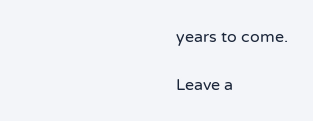years to come.

Leave a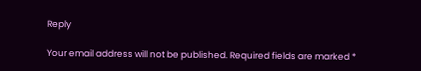Reply

Your email address will not be published. Required fields are marked *